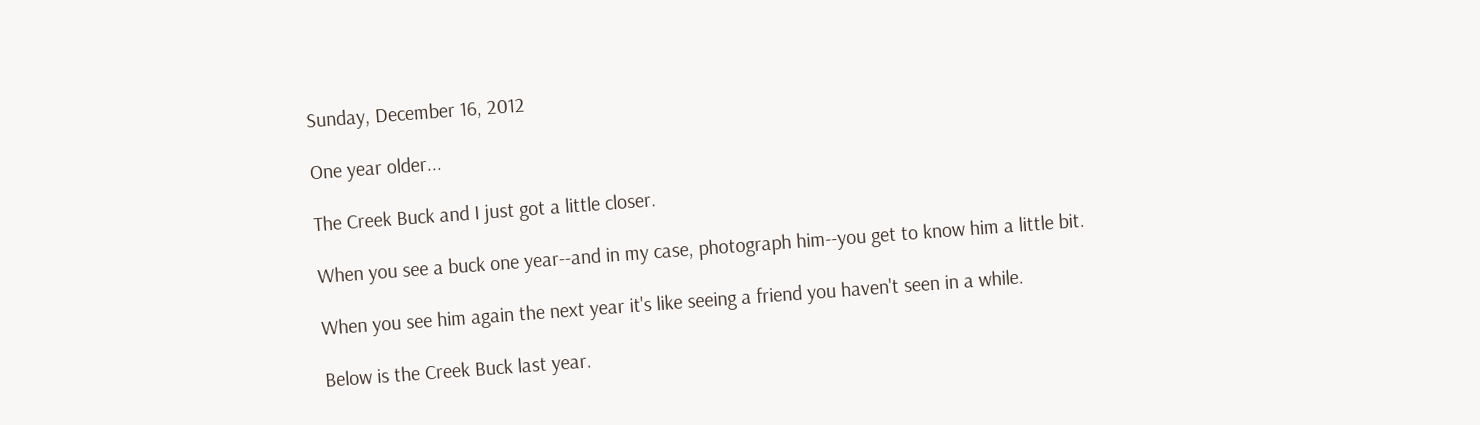Sunday, December 16, 2012

One year older...

The Creek Buck and I just got a little closer.

When you see a buck one year--and in my case, photograph him--you get to know him a little bit.

When you see him again the next year it's like seeing a friend you haven't seen in a while.

Below is the Creek Buck last year.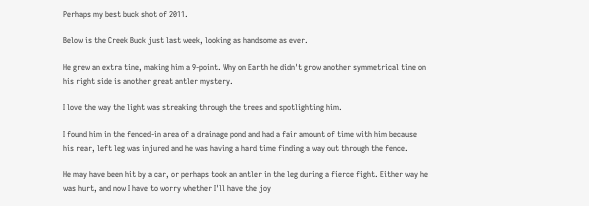Perhaps my best buck shot of 2011.

Below is the Creek Buck just last week, looking as handsome as ever.

He grew an extra tine, making him a 9-point. Why on Earth he didn't grow another symmetrical tine on his right side is another great antler mystery.

I love the way the light was streaking through the trees and spotlighting him.

I found him in the fenced-in area of a drainage pond and had a fair amount of time with him because his rear, left leg was injured and he was having a hard time finding a way out through the fence.

He may have been hit by a car, or perhaps took an antler in the leg during a fierce fight. Either way he was hurt, and now I have to worry whether I'll have the joy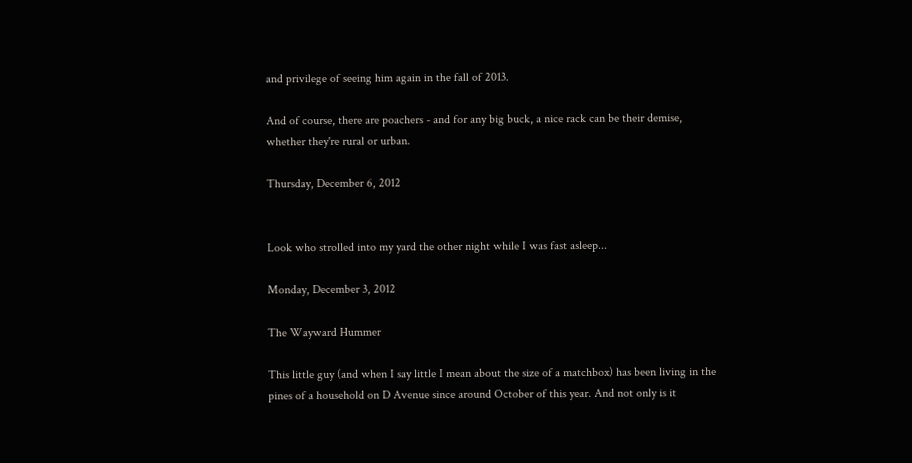and privilege of seeing him again in the fall of 2013.

And of course, there are poachers - and for any big buck, a nice rack can be their demise, whether they're rural or urban.

Thursday, December 6, 2012


Look who strolled into my yard the other night while I was fast asleep...

Monday, December 3, 2012

The Wayward Hummer

This little guy (and when I say little I mean about the size of a matchbox) has been living in the pines of a household on D Avenue since around October of this year. And not only is it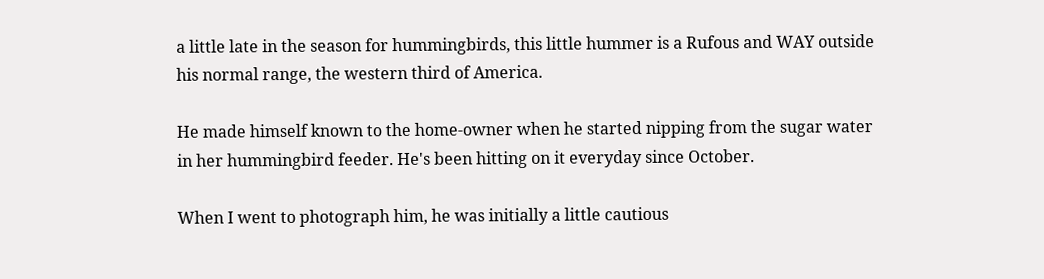a little late in the season for hummingbirds, this little hummer is a Rufous and WAY outside his normal range, the western third of America.

He made himself known to the home-owner when he started nipping from the sugar water in her hummingbird feeder. He's been hitting on it everyday since October.

When I went to photograph him, he was initially a little cautious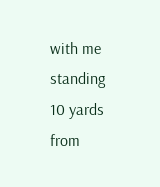with me standing 10 yards from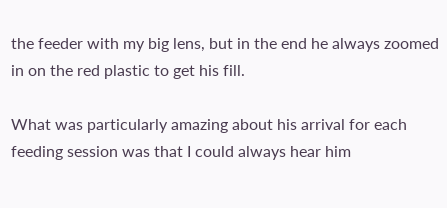the feeder with my big lens, but in the end he always zoomed in on the red plastic to get his fill.

What was particularly amazing about his arrival for each feeding session was that I could always hear him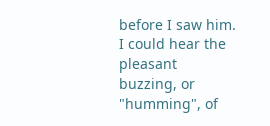before I saw him. I could hear the pleasant buzzing, or "humming", of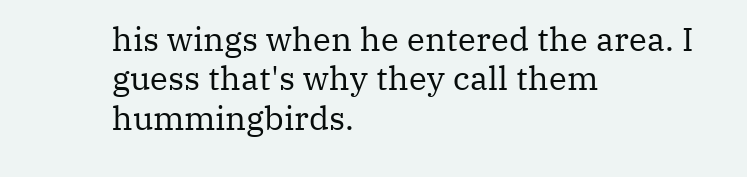his wings when he entered the area. I guess that's why they call them hummingbirds.